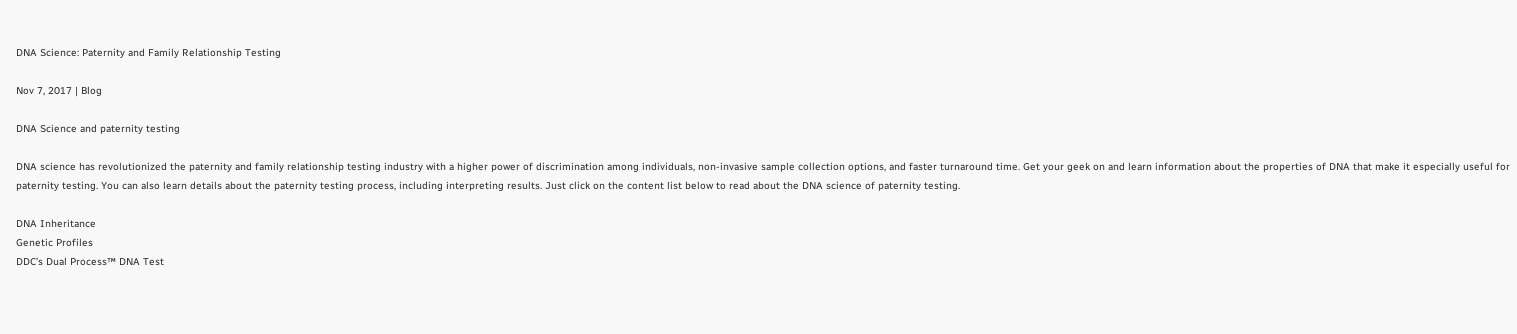DNA Science: Paternity and Family Relationship Testing

Nov 7, 2017 | Blog

DNA Science and paternity testing

DNA science has revolutionized the paternity and family relationship testing industry with a higher power of discrimination among individuals, non-invasive sample collection options, and faster turnaround time. Get your geek on and learn information about the properties of DNA that make it especially useful for paternity testing. You can also learn details about the paternity testing process, including interpreting results. Just click on the content list below to read about the DNA science of paternity testing.

DNA Inheritance
Genetic Profiles
DDC’s Dual Process™ DNA Test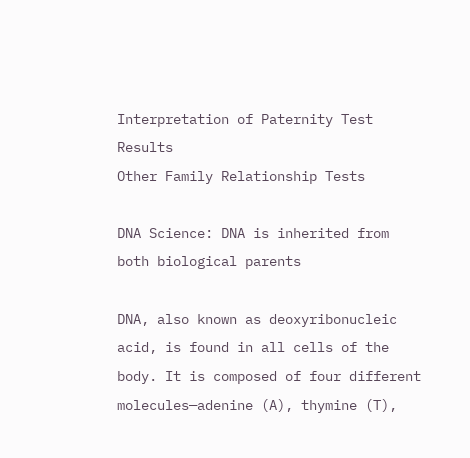Interpretation of Paternity Test Results
Other Family Relationship Tests

DNA Science: DNA is inherited from both biological parents

DNA, also known as deoxyribonucleic acid, is found in all cells of the body. It is composed of four different molecules—adenine (A), thymine (T),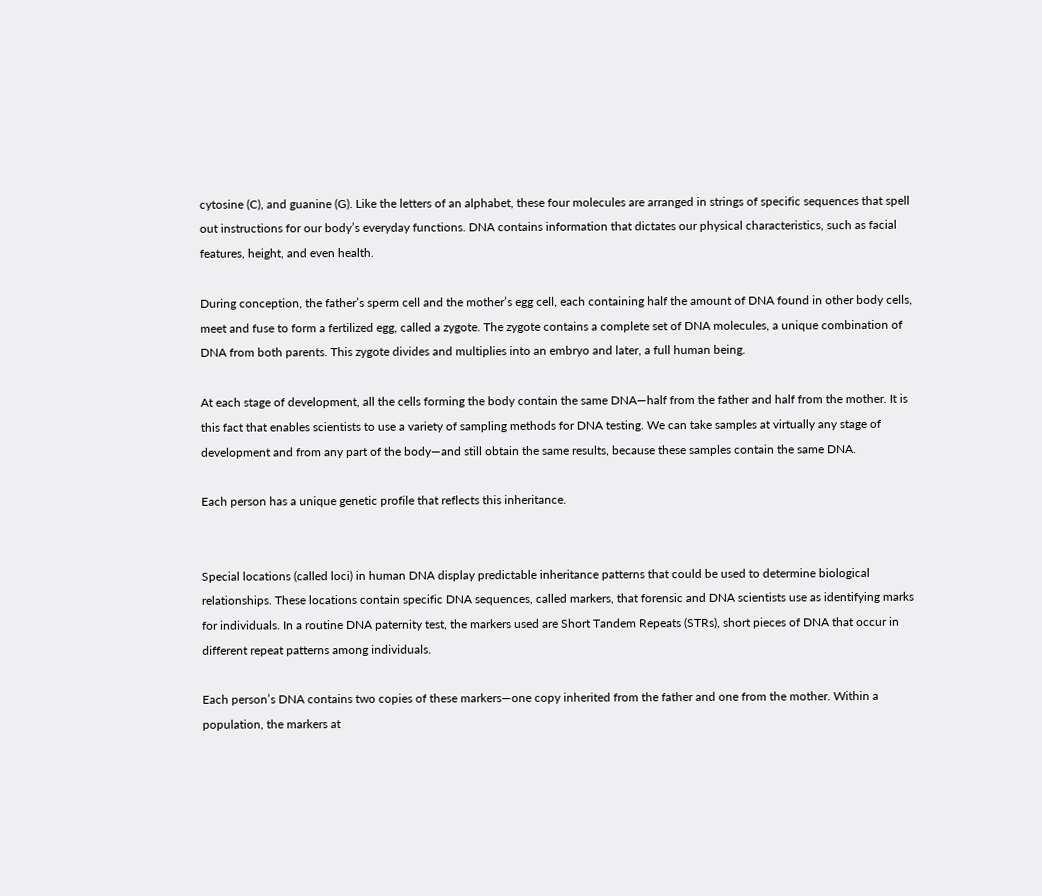cytosine (C), and guanine (G). Like the letters of an alphabet, these four molecules are arranged in strings of specific sequences that spell out instructions for our body’s everyday functions. DNA contains information that dictates our physical characteristics, such as facial features, height, and even health.

During conception, the father’s sperm cell and the mother’s egg cell, each containing half the amount of DNA found in other body cells, meet and fuse to form a fertilized egg, called a zygote. The zygote contains a complete set of DNA molecules, a unique combination of DNA from both parents. This zygote divides and multiplies into an embryo and later, a full human being.

At each stage of development, all the cells forming the body contain the same DNA—half from the father and half from the mother. It is this fact that enables scientists to use a variety of sampling methods for DNA testing. We can take samples at virtually any stage of development and from any part of the body—and still obtain the same results, because these samples contain the same DNA.

Each person has a unique genetic profile that reflects this inheritance.


Special locations (called loci) in human DNA display predictable inheritance patterns that could be used to determine biological relationships. These locations contain specific DNA sequences, called markers, that forensic and DNA scientists use as identifying marks for individuals. In a routine DNA paternity test, the markers used are Short Tandem Repeats (STRs), short pieces of DNA that occur in different repeat patterns among individuals.

Each person’s DNA contains two copies of these markers—one copy inherited from the father and one from the mother. Within a population, the markers at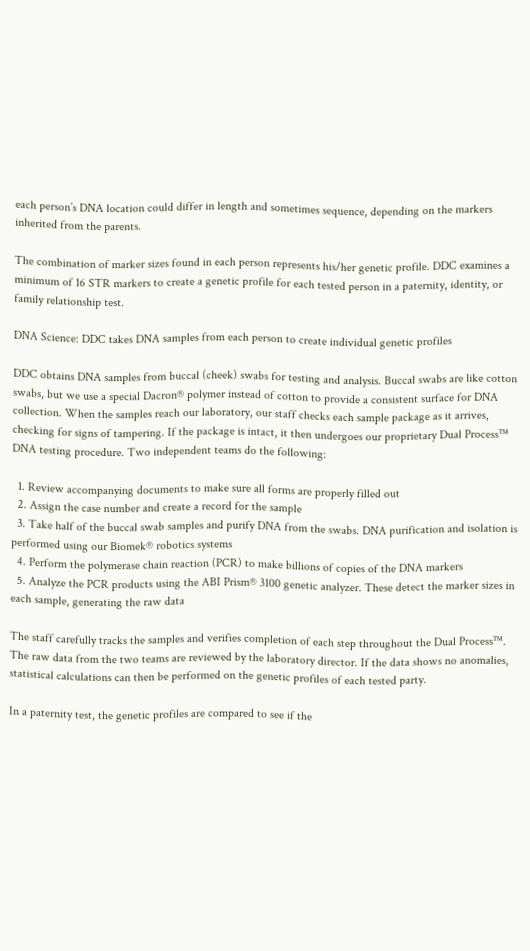each person’s DNA location could differ in length and sometimes sequence, depending on the markers inherited from the parents.

The combination of marker sizes found in each person represents his/her genetic profile. DDC examines a minimum of 16 STR markers to create a genetic profile for each tested person in a paternity, identity, or family relationship test.

DNA Science: DDC takes DNA samples from each person to create individual genetic profiles

DDC obtains DNA samples from buccal (cheek) swabs for testing and analysis. Buccal swabs are like cotton swabs, but we use a special Dacron® polymer instead of cotton to provide a consistent surface for DNA collection. When the samples reach our laboratory, our staff checks each sample package as it arrives, checking for signs of tampering. If the package is intact, it then undergoes our proprietary Dual Process™ DNA testing procedure. Two independent teams do the following:

  1. Review accompanying documents to make sure all forms are properly filled out
  2. Assign the case number and create a record for the sample
  3. Take half of the buccal swab samples and purify DNA from the swabs. DNA purification and isolation is performed using our Biomek® robotics systems
  4. Perform the polymerase chain reaction (PCR) to make billions of copies of the DNA markers
  5. Analyze the PCR products using the ABI Prism® 3100 genetic analyzer. These detect the marker sizes in each sample, generating the raw data

The staff carefully tracks the samples and verifies completion of each step throughout the Dual Process™. The raw data from the two teams are reviewed by the laboratory director. If the data shows no anomalies, statistical calculations can then be performed on the genetic profiles of each tested party.

In a paternity test, the genetic profiles are compared to see if the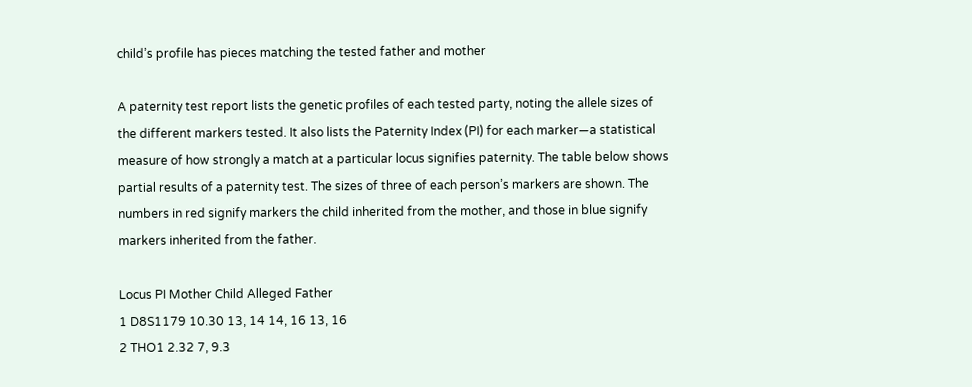child’s profile has pieces matching the tested father and mother

A paternity test report lists the genetic profiles of each tested party, noting the allele sizes of the different markers tested. It also lists the Paternity Index (PI) for each marker—a statistical measure of how strongly a match at a particular locus signifies paternity. The table below shows partial results of a paternity test. The sizes of three of each person’s markers are shown. The numbers in red signify markers the child inherited from the mother, and those in blue signify markers inherited from the father.

Locus PI Mother Child Alleged Father
1 D8S1179 10.30 13, 14 14, 16 13, 16
2 THO1 2.32 7, 9.3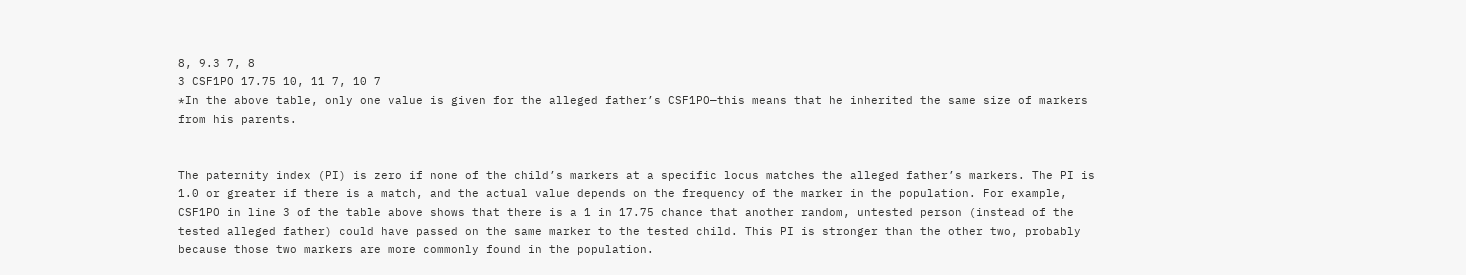8, 9.3 7, 8
3 CSF1PO 17.75 10, 11 7, 10 7
*In the above table, only one value is given for the alleged father’s CSF1PO—this means that he inherited the same size of markers from his parents.


The paternity index (PI) is zero if none of the child’s markers at a specific locus matches the alleged father’s markers. The PI is 1.0 or greater if there is a match, and the actual value depends on the frequency of the marker in the population. For example, CSF1PO in line 3 of the table above shows that there is a 1 in 17.75 chance that another random, untested person (instead of the tested alleged father) could have passed on the same marker to the tested child. This PI is stronger than the other two, probably because those two markers are more commonly found in the population.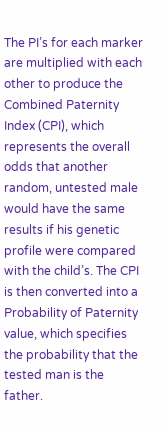The PI’s for each marker are multiplied with each other to produce the Combined Paternity Index (CPI), which represents the overall odds that another random, untested male would have the same results if his genetic profile were compared with the child’s. The CPI is then converted into a Probability of Paternity value, which specifies the probability that the tested man is the father.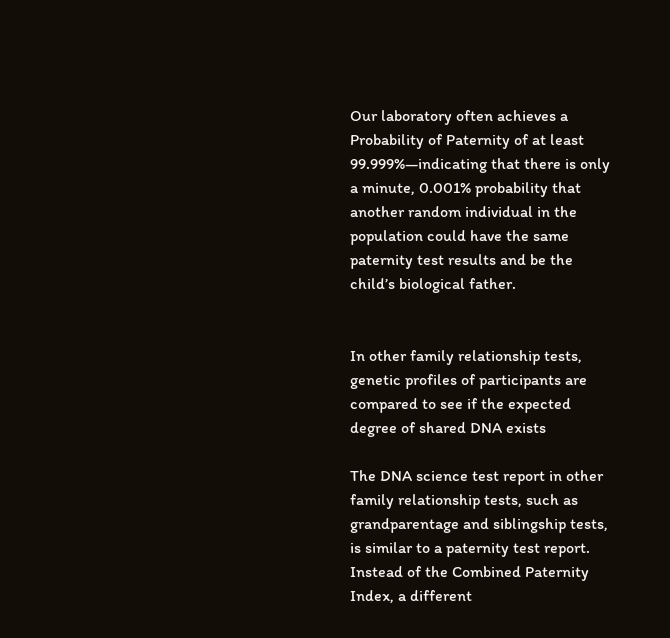Our laboratory often achieves a Probability of Paternity of at least 99.999%—indicating that there is only a minute, 0.001% probability that another random individual in the population could have the same paternity test results and be the child’s biological father.


In other family relationship tests, genetic profiles of participants are compared to see if the expected degree of shared DNA exists

The DNA science test report in other family relationship tests, such as grandparentage and siblingship tests, is similar to a paternity test report. Instead of the Combined Paternity Index, a different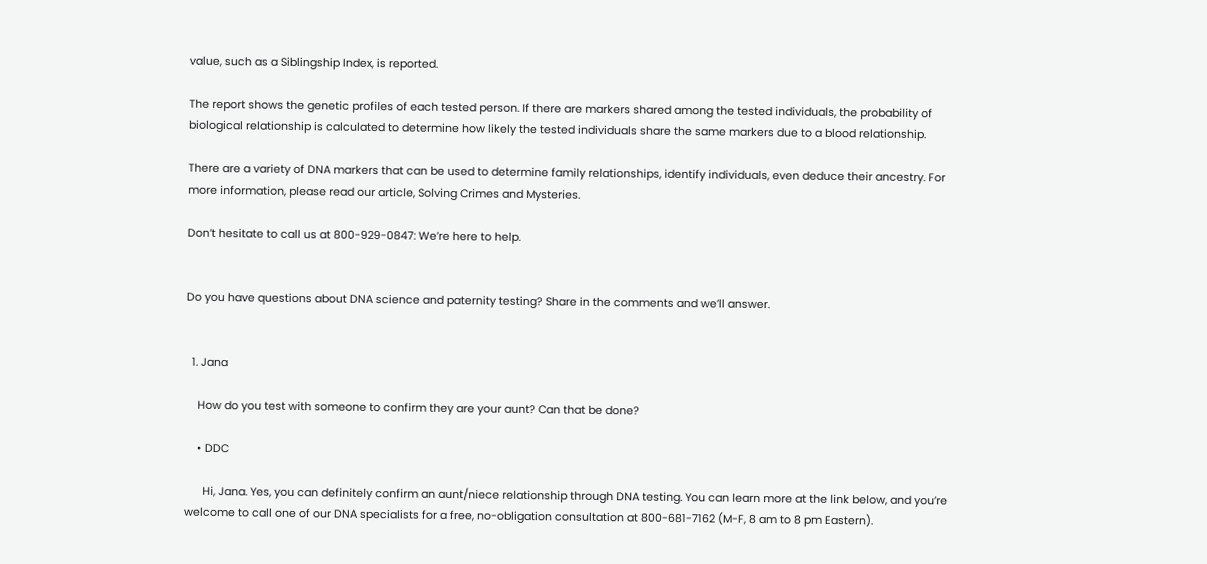value, such as a Siblingship Index, is reported.

The report shows the genetic profiles of each tested person. If there are markers shared among the tested individuals, the probability of biological relationship is calculated to determine how likely the tested individuals share the same markers due to a blood relationship.

There are a variety of DNA markers that can be used to determine family relationships, identify individuals, even deduce their ancestry. For more information, please read our article, Solving Crimes and Mysteries.

Don’t hesitate to call us at 800-929-0847: We’re here to help.


Do you have questions about DNA science and paternity testing? Share in the comments and we’ll answer.


  1. Jana

    How do you test with someone to confirm they are your aunt? Can that be done?

    • DDC

      Hi, Jana. Yes, you can definitely confirm an aunt/niece relationship through DNA testing. You can learn more at the link below, and you’re welcome to call one of our DNA specialists for a free, no-obligation consultation at 800-681-7162 (M-F, 8 am to 8 pm Eastern).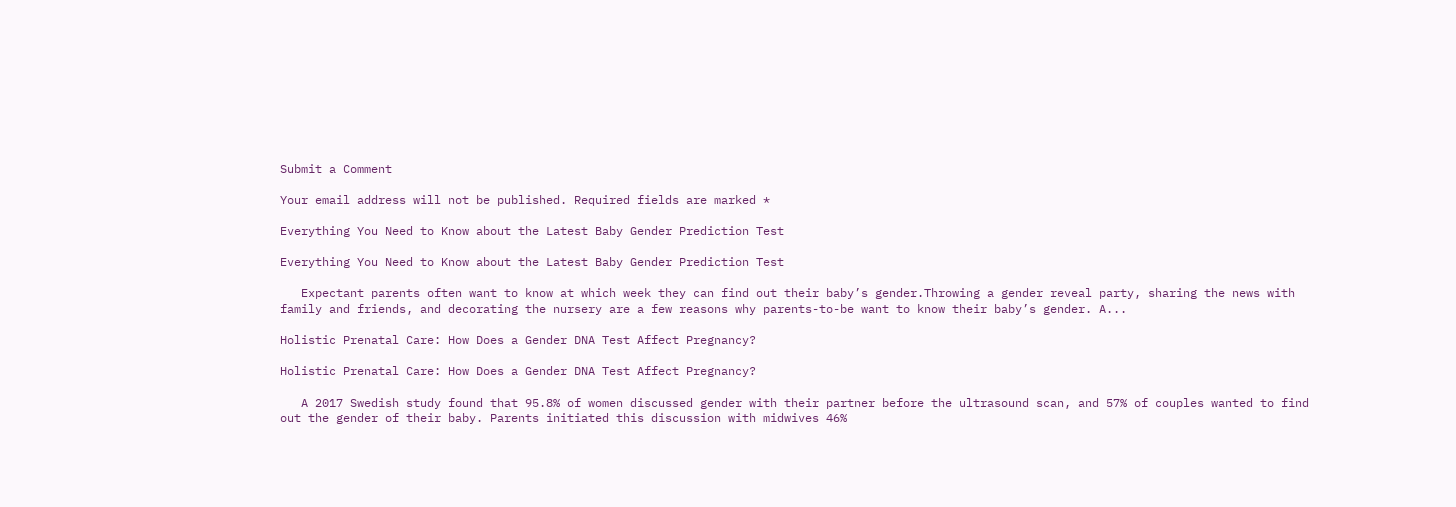Submit a Comment

Your email address will not be published. Required fields are marked *

Everything You Need to Know about the Latest Baby Gender Prediction Test

Everything You Need to Know about the Latest Baby Gender Prediction Test

   Expectant parents often want to know at which week they can find out their baby’s gender.Throwing a gender reveal party, sharing the news with family and friends, and decorating the nursery are a few reasons why parents-to-be want to know their baby’s gender. A...

Holistic Prenatal Care: How Does a Gender DNA Test Affect Pregnancy?

Holistic Prenatal Care: How Does a Gender DNA Test Affect Pregnancy?

   A 2017 Swedish study found that 95.8% of women discussed gender with their partner before the ultrasound scan, and 57% of couples wanted to find out the gender of their baby. Parents initiated this discussion with midwives 46%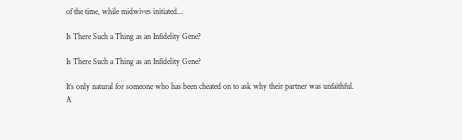of the time, while midwives initiated...

Is There Such a Thing as an Infidelity Gene?

Is There Such a Thing as an Infidelity Gene?

It’s only natural for someone who has been cheated on to ask why their partner was unfaithful. A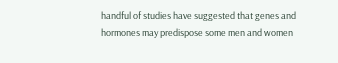handful of studies have suggested that genes and hormones may predispose some men and women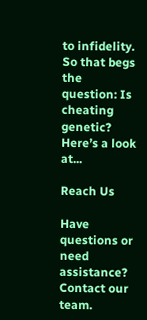to infidelity. So that begs the question: Is cheating genetic? Here’s a look at...

Reach Us

Have questions or need assistance? Contact our team.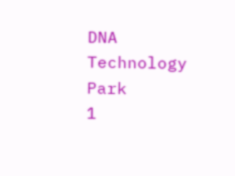DNA Technology Park
1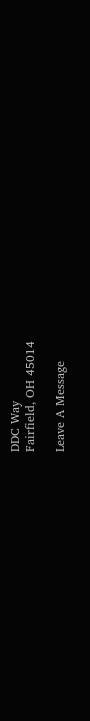DDC Way
Fairfield, OH 45014

Leave A Message